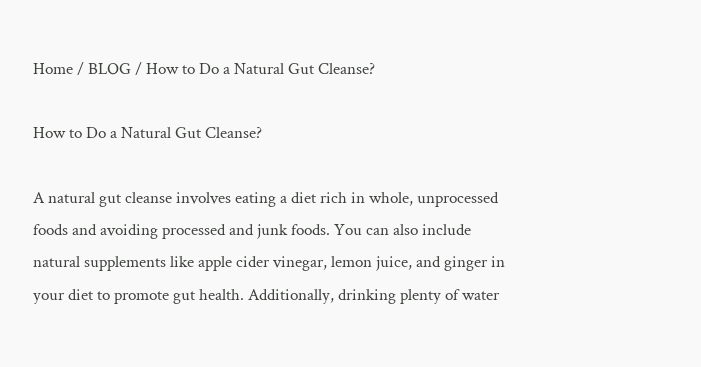Home / BLOG / How to Do a Natural Gut Cleanse?

How to Do a Natural Gut Cleanse?

A natural gut cleanse involves eating a diet rich in whole, unprocessed foods and avoiding processed and junk foods. You can also include natural supplements like apple cider vinegar, lemon juice, and ginger in your diet to promote gut health. Additionally, drinking plenty of water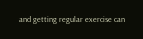and getting regular exercise can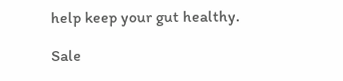help keep your gut healthy.

Sale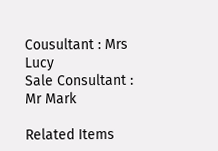Cousultant : Mrs Lucy
Sale Consultant : Mr Mark

Related Items